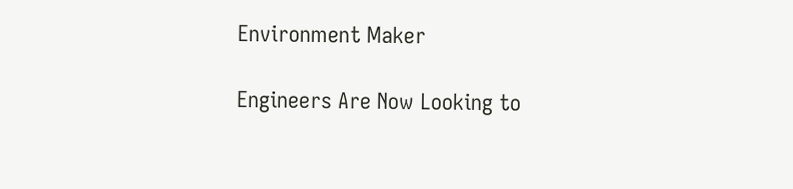Environment Maker

Engineers Are Now Looking to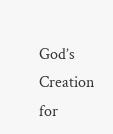God’s Creation for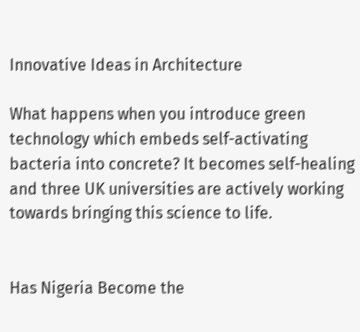Innovative Ideas in Architecture

What happens when you introduce green technology which embeds self-activating bacteria into concrete? It becomes self-healing and three UK universities are actively working towards bringing this science to life.


Has Nigeria Become the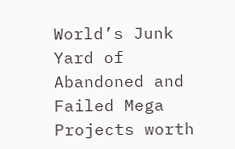World’s Junk Yard of Abandoned and Failed Mega Projects worth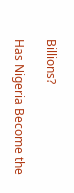Billions?

Has Nigeria Become the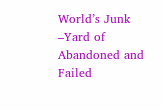World’s Junk –Yard of Abandoned and Failed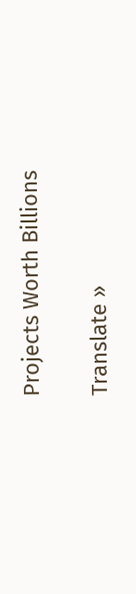Projects Worth Billions

Translate »